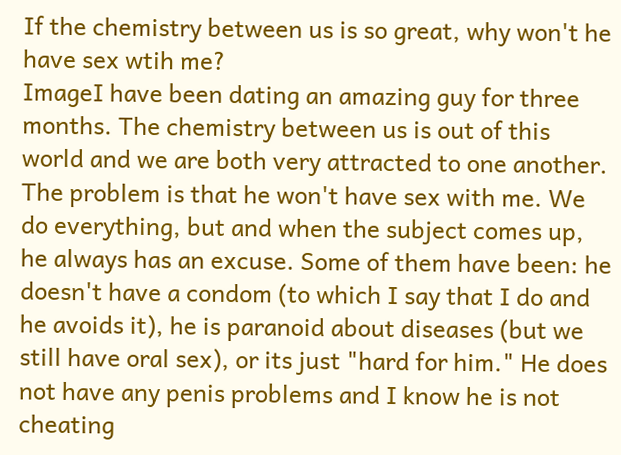If the chemistry between us is so great, why won't he have sex wtih me?
ImageI have been dating an amazing guy for three months. The chemistry between us is out of this world and we are both very attracted to one another. The problem is that he won't have sex with me. We do everything, but and when the subject comes up, he always has an excuse. Some of them have been: he doesn't have a condom (to which I say that I do and he avoids it), he is paranoid about diseases (but we still have oral sex), or its just "hard for him." He does not have any penis problems and I know he is not cheating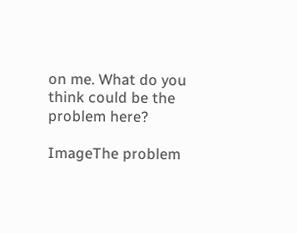on me. What do you think could be the problem here?

ImageThe problem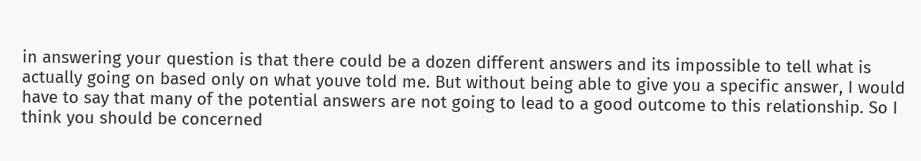in answering your question is that there could be a dozen different answers and its impossible to tell what is actually going on based only on what youve told me. But without being able to give you a specific answer, I would have to say that many of the potential answers are not going to lead to a good outcome to this relationship. So I think you should be concerned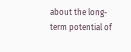about the long-term potential of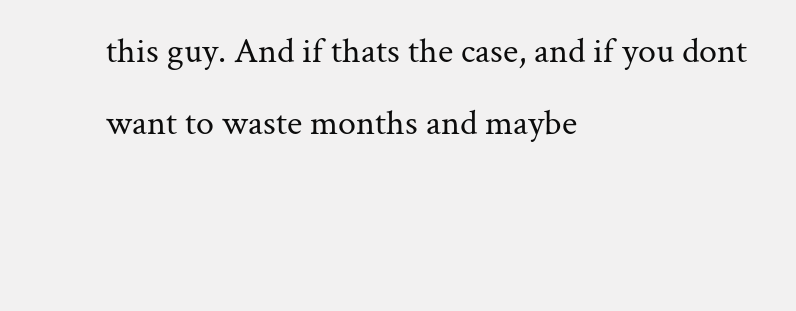this guy. And if thats the case, and if you dont want to waste months and maybe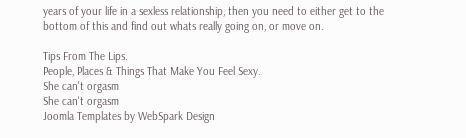years of your life in a sexless relationship, then you need to either get to the bottom of this and find out whats really going on, or move on.

Tips From The Lips.
People, Places & Things That Make You Feel Sexy.
She can't orgasm
She can't orgasm
Joomla Templates by WebSpark Design